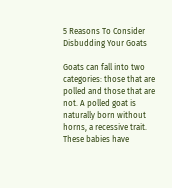5 Reasons To Consider Disbudding Your Goats

Goats can fall into two categories: those that are polled and those that are not. A polled goat is naturally born without horns, a recessive trait. These babies have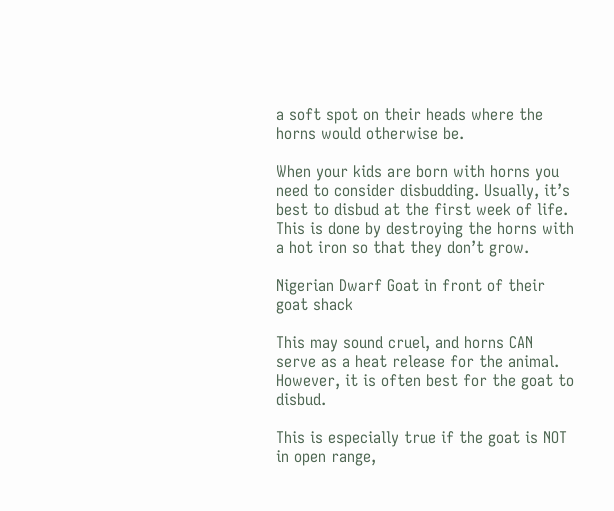a soft spot on their heads where the horns would otherwise be.

When your kids are born with horns you need to consider disbudding. Usually, it’s best to disbud at the first week of life. This is done by destroying the horns with a hot iron so that they don’t grow.

Nigerian Dwarf Goat in front of their goat shack

This may sound cruel, and horns CAN serve as a heat release for the animal. However, it is often best for the goat to disbud.

This is especially true if the goat is NOT in open range,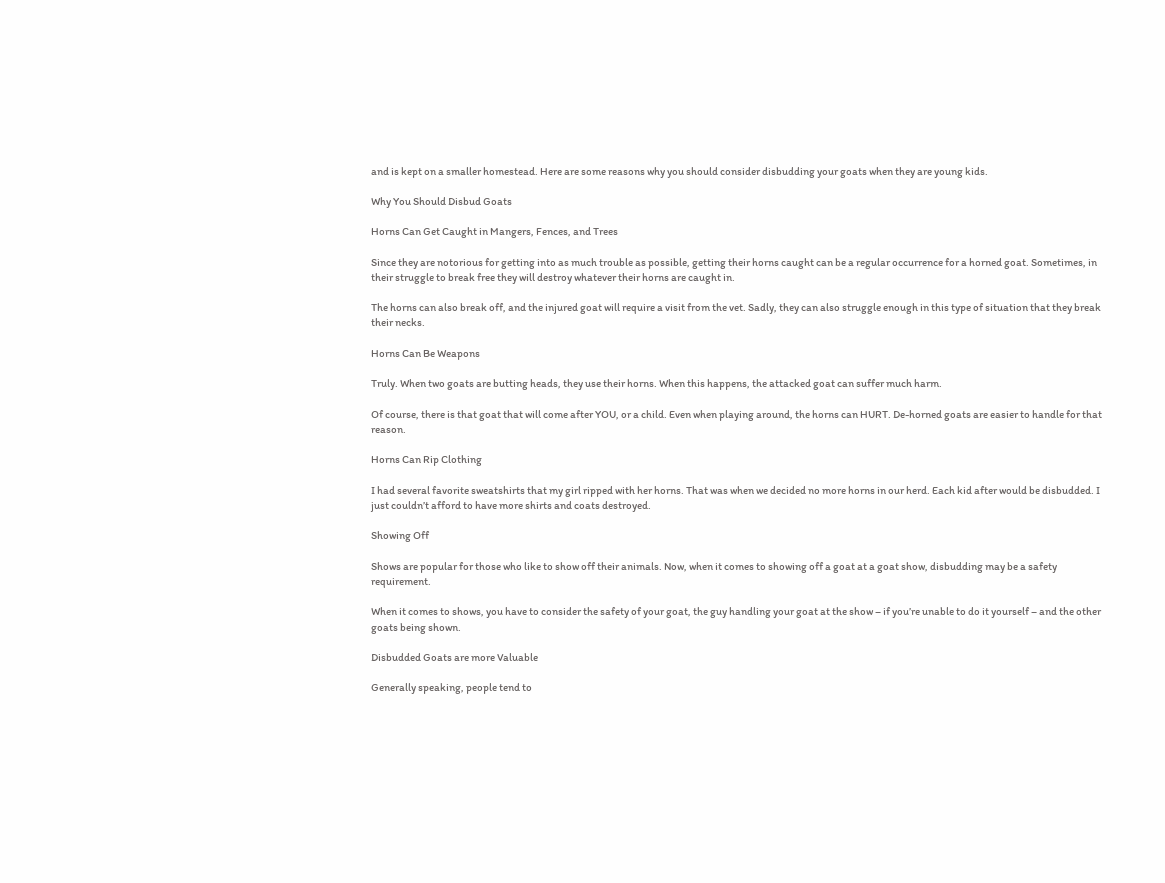and is kept on a smaller homestead. Here are some reasons why you should consider disbudding your goats when they are young kids.

Why You Should Disbud Goats

Horns Can Get Caught in Mangers, Fences, and Trees

Since they are notorious for getting into as much trouble as possible, getting their horns caught can be a regular occurrence for a horned goat. Sometimes, in their struggle to break free they will destroy whatever their horns are caught in.

The horns can also break off, and the injured goat will require a visit from the vet. Sadly, they can also struggle enough in this type of situation that they break their necks.

Horns Can Be Weapons

Truly. When two goats are butting heads, they use their horns. When this happens, the attacked goat can suffer much harm.

Of course, there is that goat that will come after YOU, or a child. Even when playing around, the horns can HURT. De-horned goats are easier to handle for that reason.

Horns Can Rip Clothing

I had several favorite sweatshirts that my girl ripped with her horns. That was when we decided no more horns in our herd. Each kid after would be disbudded. I just couldn’t afford to have more shirts and coats destroyed.

Showing Off

Shows are popular for those who like to show off their animals. Now, when it comes to showing off a goat at a goat show, disbudding may be a safety requirement.

When it comes to shows, you have to consider the safety of your goat, the guy handling your goat at the show – if you’re unable to do it yourself – and the other goats being shown.

Disbudded Goats are more Valuable

Generally speaking, people tend to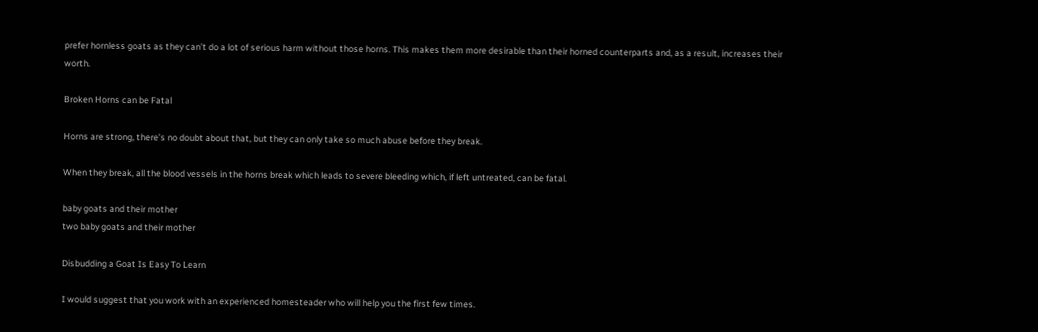prefer hornless goats as they can’t do a lot of serious harm without those horns. This makes them more desirable than their horned counterparts and, as a result, increases their worth.

Broken Horns can be Fatal

Horns are strong, there’s no doubt about that, but they can only take so much abuse before they break.

When they break, all the blood vessels in the horns break which leads to severe bleeding which, if left untreated, can be fatal.

baby goats and their mother
two baby goats and their mother

Disbudding a Goat Is Easy To Learn

I would suggest that you work with an experienced homesteader who will help you the first few times.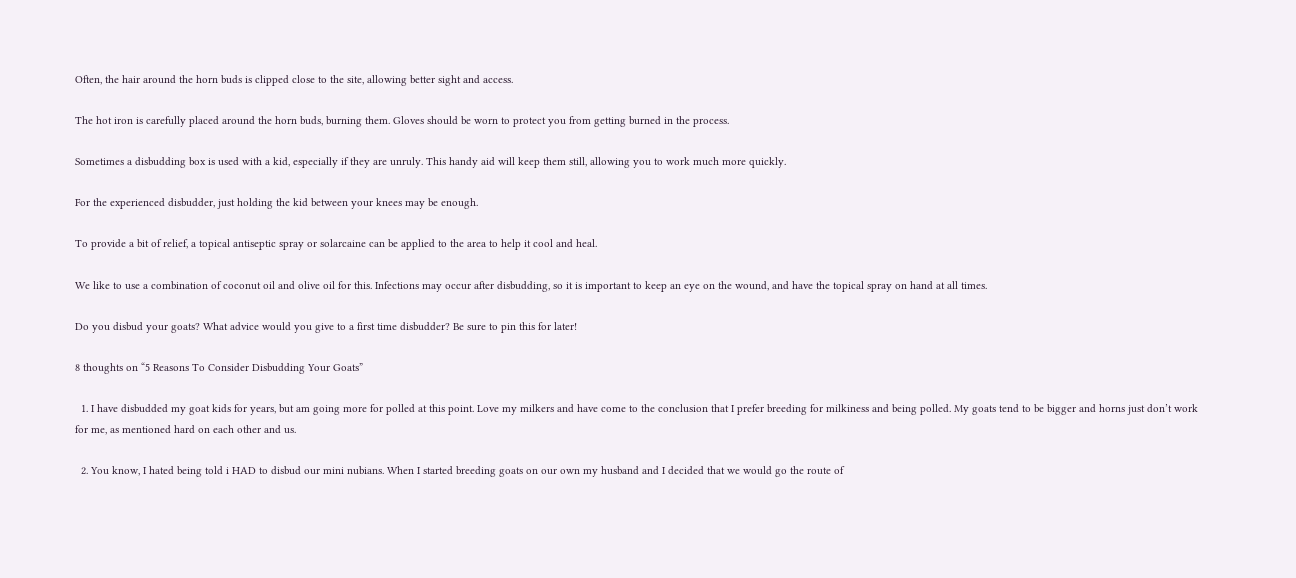Often, the hair around the horn buds is clipped close to the site, allowing better sight and access.

The hot iron is carefully placed around the horn buds, burning them. Gloves should be worn to protect you from getting burned in the process.

Sometimes a disbudding box is used with a kid, especially if they are unruly. This handy aid will keep them still, allowing you to work much more quickly.

For the experienced disbudder, just holding the kid between your knees may be enough.

To provide a bit of relief, a topical antiseptic spray or solarcaine can be applied to the area to help it cool and heal.

We like to use a combination of coconut oil and olive oil for this. Infections may occur after disbudding, so it is important to keep an eye on the wound, and have the topical spray on hand at all times.

Do you disbud your goats? What advice would you give to a first time disbudder? Be sure to pin this for later!

8 thoughts on “5 Reasons To Consider Disbudding Your Goats”

  1. I have disbudded my goat kids for years, but am going more for polled at this point. Love my milkers and have come to the conclusion that I prefer breeding for milkiness and being polled. My goats tend to be bigger and horns just don’t work for me, as mentioned hard on each other and us.

  2. You know, I hated being told i HAD to disbud our mini nubians. When I started breeding goats on our own my husband and I decided that we would go the route of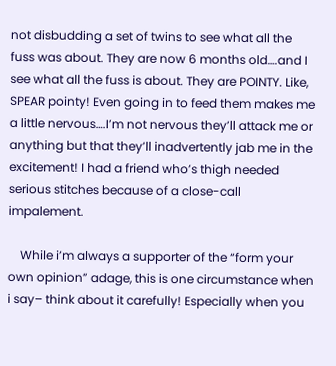not disbudding a set of twins to see what all the fuss was about. They are now 6 months old….and I see what all the fuss is about. They are POINTY. Like, SPEAR pointy! Even going in to feed them makes me a little nervous….I’m not nervous they’ll attack me or anything but that they’ll inadvertently jab me in the excitement! I had a friend who’s thigh needed serious stitches because of a close-call impalement.

    While i’m always a supporter of the “form your own opinion” adage, this is one circumstance when i say– think about it carefully! Especially when you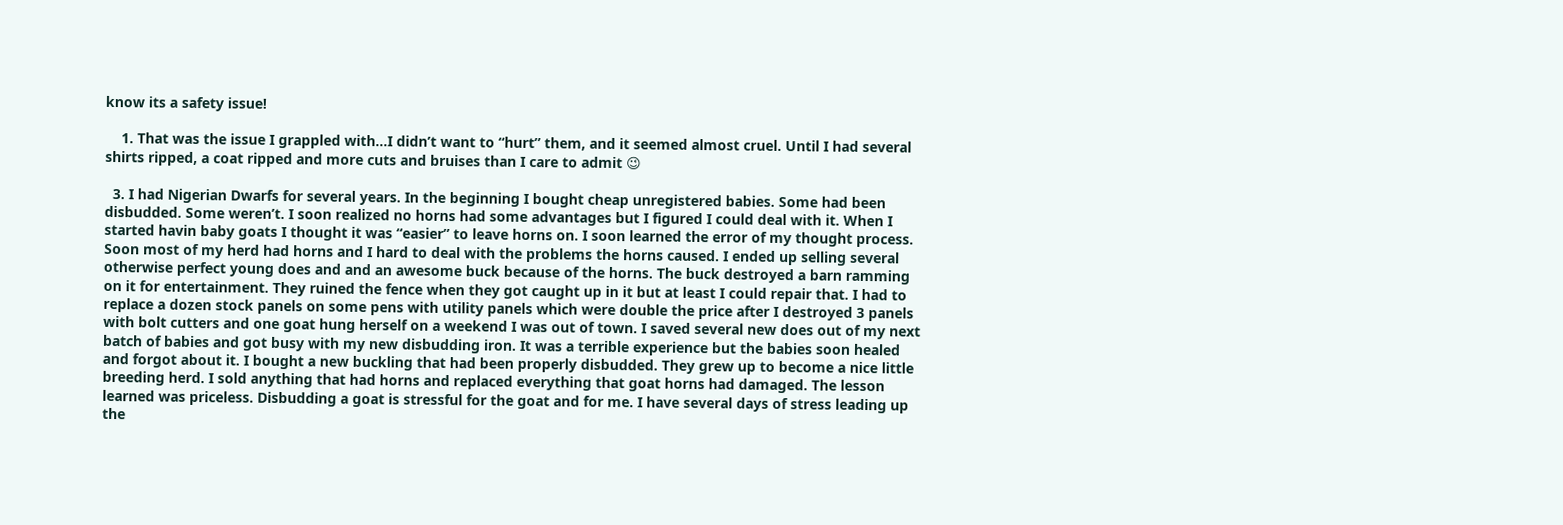know its a safety issue!

    1. That was the issue I grappled with…I didn’t want to “hurt” them, and it seemed almost cruel. Until I had several shirts ripped, a coat ripped and more cuts and bruises than I care to admit 😉

  3. I had Nigerian Dwarfs for several years. In the beginning I bought cheap unregistered babies. Some had been disbudded. Some weren’t. I soon realized no horns had some advantages but I figured I could deal with it. When I started havin baby goats I thought it was “easier” to leave horns on. I soon learned the error of my thought process. Soon most of my herd had horns and I hard to deal with the problems the horns caused. I ended up selling several otherwise perfect young does and and an awesome buck because of the horns. The buck destroyed a barn ramming on it for entertainment. They ruined the fence when they got caught up in it but at least I could repair that. I had to replace a dozen stock panels on some pens with utility panels which were double the price after I destroyed 3 panels with bolt cutters and one goat hung herself on a weekend I was out of town. I saved several new does out of my next batch of babies and got busy with my new disbudding iron. It was a terrible experience but the babies soon healed and forgot about it. I bought a new buckling that had been properly disbudded. They grew up to become a nice little breeding herd. I sold anything that had horns and replaced everything that goat horns had damaged. The lesson learned was priceless. Disbudding a goat is stressful for the goat and for me. I have several days of stress leading up the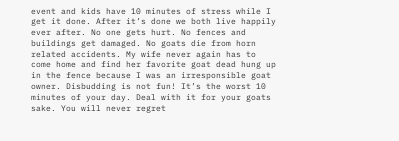event and kids have 10 minutes of stress while I get it done. After it’s done we both live happily ever after. No one gets hurt. No fences and buildings get damaged. No goats die from horn related accidents. My wife never again has to come home and find her favorite goat dead hung up in the fence because I was an irresponsible goat owner. Disbudding is not fun! It’s the worst 10 minutes of your day. Deal with it for your goats sake. You will never regret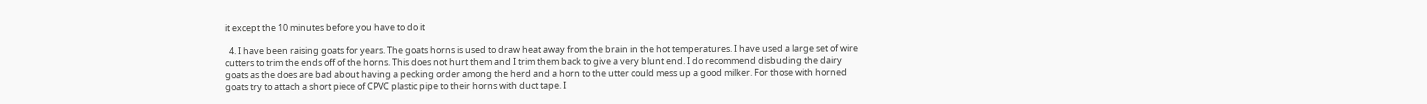it except the 10 minutes before you have to do it

  4. I have been raising goats for years. The goats horns is used to draw heat away from the brain in the hot temperatures. I have used a large set of wire cutters to trim the ends off of the horns. This does not hurt them and I trim them back to give a very blunt end. I do recommend disbuding the dairy goats as the does are bad about having a pecking order among the herd and a horn to the utter could mess up a good milker. For those with horned goats try to attach a short piece of CPVC plastic pipe to their horns with duct tape. I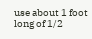use about 1 foot long of 1/2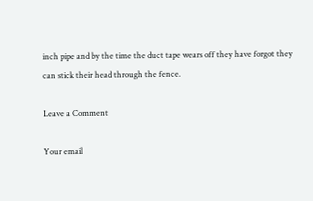inch pipe and by the time the duct tape wears off they have forgot they can stick their head through the fence.

Leave a Comment

Your email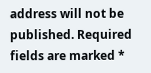address will not be published. Required fields are marked *